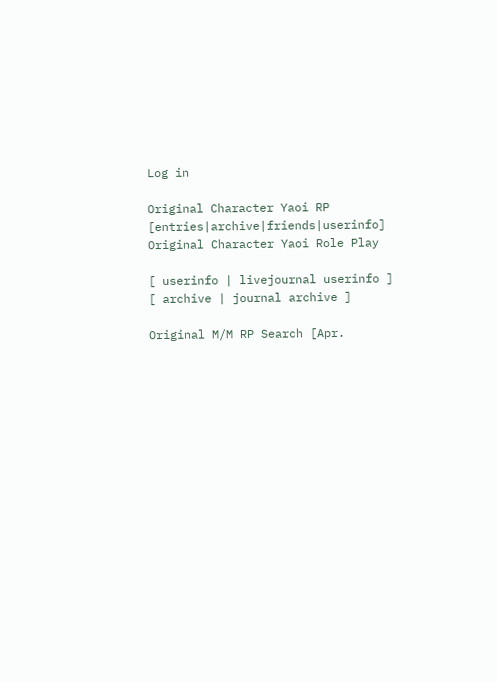Log in

Original Character Yaoi RP [entries|archive|friends|userinfo]
Original Character Yaoi Role Play

[ userinfo | livejournal userinfo ]
[ archive | journal archive ]

Original M/M RP Search [Apr.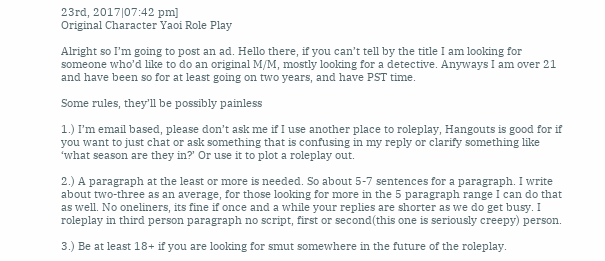23rd, 2017|07:42 pm]
Original Character Yaoi Role Play

Alright so I’m going to post an ad. Hello there, if you can’t tell by the title I am looking for someone who’d like to do an original M/M, mostly looking for a detective. Anyways I am over 21 and have been so for at least going on two years, and have PST time.

Some rules, they’ll be possibly painless

1.) I’m email based, please don’t ask me if I use another place to roleplay, Hangouts is good for if you want to just chat or ask something that is confusing in my reply or clarify something like ‘what season are they in?’ Or use it to plot a roleplay out.

2.) A paragraph at the least or more is needed. So about 5-7 sentences for a paragraph. I write about two-three as an average, for those looking for more in the 5 paragraph range I can do that as well. No oneliners, its fine if once and a while your replies are shorter as we do get busy. I roleplay in third person paragraph no script, first or second(this one is seriously creepy) person.

3.) Be at least 18+ if you are looking for smut somewhere in the future of the roleplay.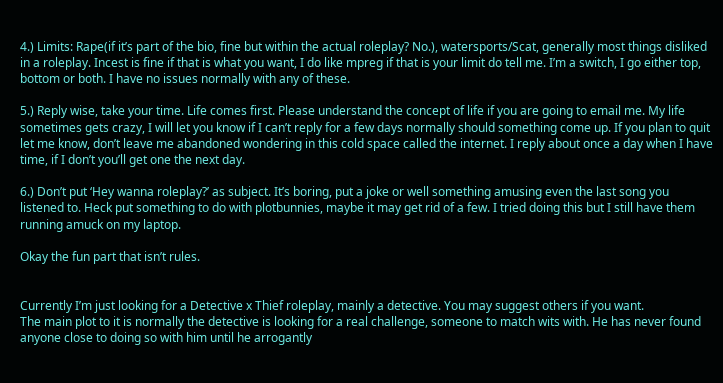4.) Limits: Rape(if it’s part of the bio, fine but within the actual roleplay? No.), watersports/Scat, generally most things disliked in a roleplay. Incest is fine if that is what you want, I do like mpreg if that is your limit do tell me. I’m a switch, I go either top, bottom or both. I have no issues normally with any of these.

5.) Reply wise, take your time. Life comes first. Please understand the concept of life if you are going to email me. My life sometimes gets crazy, I will let you know if I can’t reply for a few days normally should something come up. If you plan to quit let me know, don’t leave me abandoned wondering in this cold space called the internet. I reply about once a day when I have time, if I don’t you’ll get one the next day.

6.) Don’t put ‘Hey wanna roleplay?’ as subject. It’s boring, put a joke or well something amusing even the last song you listened to. Heck put something to do with plotbunnies, maybe it may get rid of a few. I tried doing this but I still have them running amuck on my laptop.

Okay the fun part that isn’t rules.


Currently I’m just looking for a Detective x Thief roleplay, mainly a detective. You may suggest others if you want.
The main plot to it is normally the detective is looking for a real challenge, someone to match wits with. He has never found anyone close to doing so with him until he arrogantly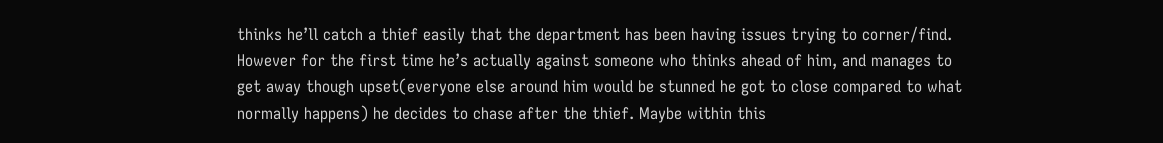thinks he’ll catch a thief easily that the department has been having issues trying to corner/find. However for the first time he’s actually against someone who thinks ahead of him, and manages to get away though upset(everyone else around him would be stunned he got to close compared to what normally happens) he decides to chase after the thief. Maybe within this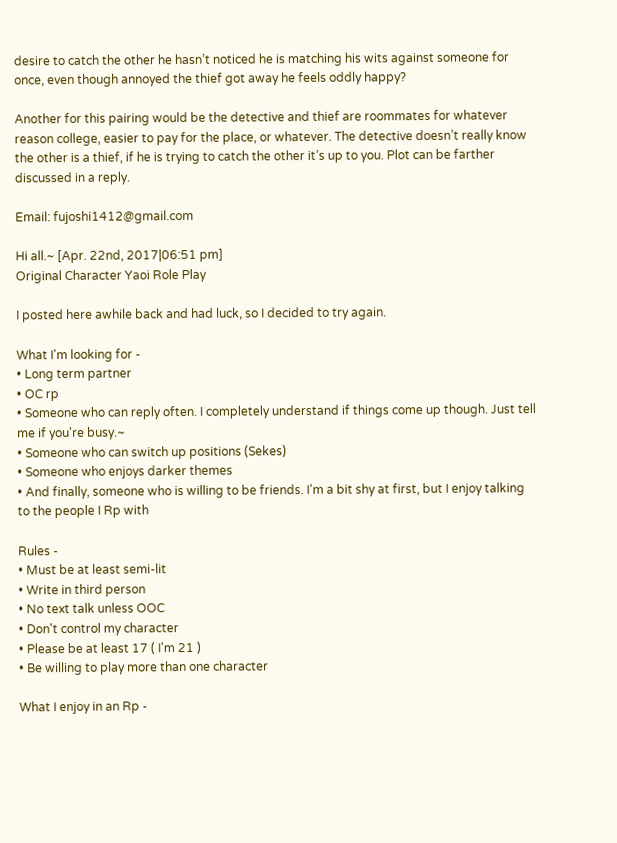desire to catch the other he hasn’t noticed he is matching his wits against someone for once, even though annoyed the thief got away he feels oddly happy?

Another for this pairing would be the detective and thief are roommates for whatever reason college, easier to pay for the place, or whatever. The detective doesn’t really know the other is a thief, if he is trying to catch the other it’s up to you. Plot can be farther discussed in a reply.

Email: fujoshi1412@gmail.com

Hi all.~ [Apr. 22nd, 2017|06:51 pm]
Original Character Yaoi Role Play

I posted here awhile back and had luck, so I decided to try again.

What I'm looking for -
• Long term partner
• OC rp
• Someone who can reply often. I completely understand if things come up though. Just tell me if you're busy.~
• Someone who can switch up positions (Sekes)
• Someone who enjoys darker themes
• And finally, someone who is willing to be friends. I'm a bit shy at first, but I enjoy talking to the people I Rp with

Rules -
• Must be at least semi-lit
• Write in third person
• No text talk unless OOC
• Don't control my character
• Please be at least 17 ( I'm 21 )
• Be willing to play more than one character

What I enjoy in an Rp -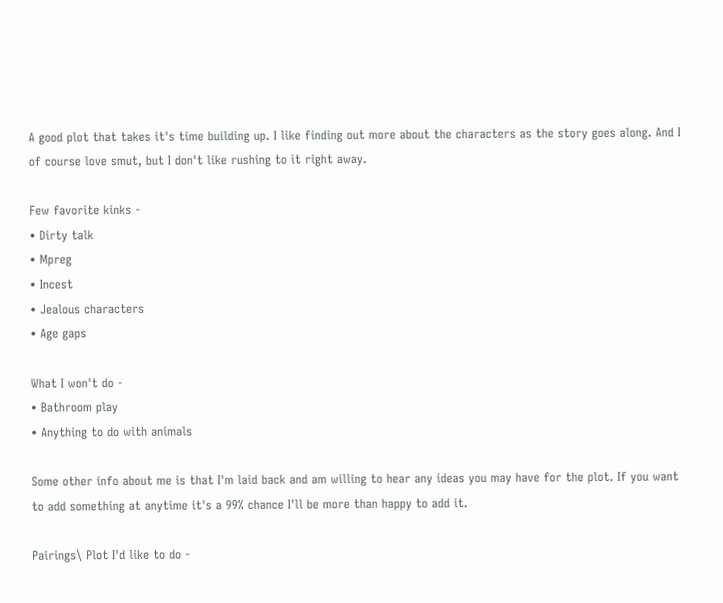A good plot that takes it's time building up. I like finding out more about the characters as the story goes along. And I of course love smut, but I don't like rushing to it right away.

Few favorite kinks -
• Dirty talk
• Mpreg
• Incest
• Jealous characters
• Age gaps

What I won't do -
• Bathroom play
• Anything to do with animals

Some other info about me is that I'm laid back and am willing to hear any ideas you may have for the plot. If you want to add something at anytime it's a 99% chance I'll be more than happy to add it.

Pairings\ Plot I'd like to do -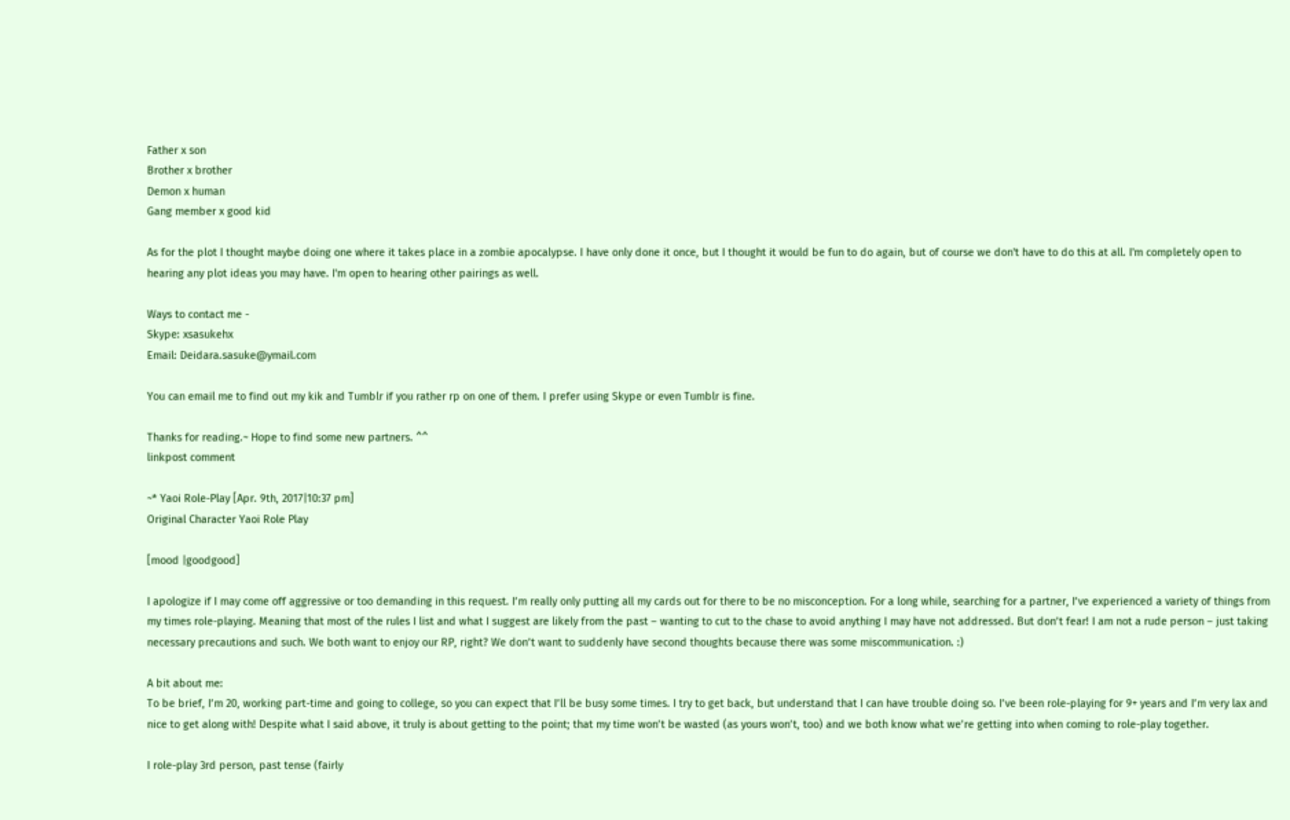Father x son
Brother x brother
Demon x human
Gang member x good kid

As for the plot I thought maybe doing one where it takes place in a zombie apocalypse. I have only done it once, but I thought it would be fun to do again, but of course we don't have to do this at all. I'm completely open to hearing any plot ideas you may have. I'm open to hearing other pairings as well.

Ways to contact me -
Skype: xsasukehx
Email: Deidara.sasuke@ymail.com

You can email me to find out my kik and Tumblr if you rather rp on one of them. I prefer using Skype or even Tumblr is fine.

Thanks for reading.~ Hope to find some new partners. ^^
linkpost comment

~* Yaoi Role-Play [Apr. 9th, 2017|10:37 pm]
Original Character Yaoi Role Play

[mood |goodgood]

I apologize if I may come off aggressive or too demanding in this request. I’m really only putting all my cards out for there to be no misconception. For a long while, searching for a partner, I’ve experienced a variety of things from my times role-playing. Meaning that most of the rules I list and what I suggest are likely from the past – wanting to cut to the chase to avoid anything I may have not addressed. But don’t fear! I am not a rude person – just taking necessary precautions and such. We both want to enjoy our RP, right? We don’t want to suddenly have second thoughts because there was some miscommunication. :)

A bit about me:
To be brief, I’m 20, working part-time and going to college, so you can expect that I’ll be busy some times. I try to get back, but understand that I can have trouble doing so. I’ve been role-playing for 9+ years and I’m very lax and nice to get along with! Despite what I said above, it truly is about getting to the point; that my time won’t be wasted (as yours won’t, too) and we both know what we’re getting into when coming to role-play together.

I role-play 3rd person, past tense (fairly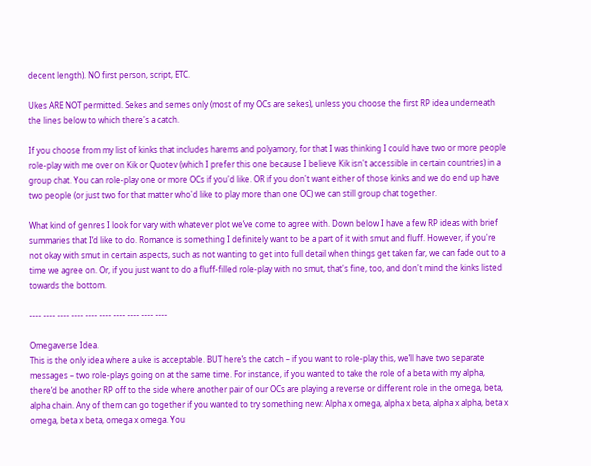decent length). NO first person, script, ETC.

Ukes ARE NOT permitted. Sekes and semes only (most of my OCs are sekes), unless you choose the first RP idea underneath the lines below to which there's a catch.

If you choose from my list of kinks that includes harems and polyamory, for that I was thinking I could have two or more people role-play with me over on Kik or Quotev (which I prefer this one because I believe Kik isn't accessible in certain countries) in a group chat. You can role-play one or more OCs if you'd like. OR if you don't want either of those kinks and we do end up have two people (or just two for that matter who'd like to play more than one OC) we can still group chat together.

What kind of genres I look for vary with whatever plot we’ve come to agree with. Down below I have a few RP ideas with brief summaries that I’d like to do. Romance is something I definitely want to be a part of it with smut and fluff. However, if you're not okay with smut in certain aspects, such as not wanting to get into full detail when things get taken far, we can fade out to a time we agree on. Or, if you just want to do a fluff-filled role-play with no smut, that's fine, too, and don't mind the kinks listed towards the bottom.

---- ---- ---- ---- ---- ---- ---- ---- ---- ----

Omegaverse Idea.
This is the only idea where a uke is acceptable. BUT here’s the catch – if you want to role-play this, we’ll have two separate messages – two role-plays going on at the same time. For instance, if you wanted to take the role of a beta with my alpha, there’d be another RP off to the side where another pair of our OCs are playing a reverse or different role in the omega, beta, alpha chain. Any of them can go together if you wanted to try something new: Alpha x omega, alpha x beta, alpha x alpha, beta x omega, beta x beta, omega x omega. You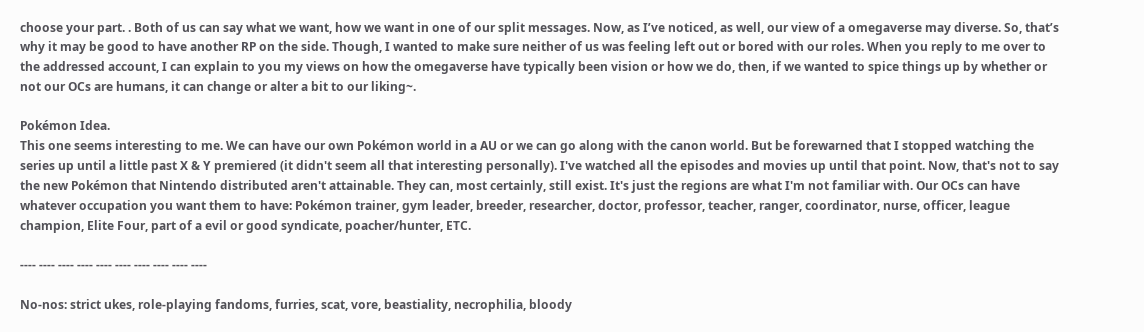choose your part. . Both of us can say what we want, how we want in one of our split messages. Now, as I’ve noticed, as well, our view of a omegaverse may diverse. So, that’s why it may be good to have another RP on the side. Though, I wanted to make sure neither of us was feeling left out or bored with our roles. When you reply to me over to the addressed account, I can explain to you my views on how the omegaverse have typically been vision or how we do, then, if we wanted to spice things up by whether or not our OCs are humans, it can change or alter a bit to our liking~.

Pokémon Idea.
This one seems interesting to me. We can have our own Pokémon world in a AU or we can go along with the canon world. But be forewarned that I stopped watching the series up until a little past X & Y premiered (it didn't seem all that interesting personally). I've watched all the episodes and movies up until that point. Now, that's not to say the new Pokémon that Nintendo distributed aren't attainable. They can, most certainly, still exist. It's just the regions are what I'm not familiar with. Our OCs can have whatever occupation you want them to have: Pokémon trainer, gym leader, breeder, researcher, doctor, professor, teacher, ranger, coordinator, nurse, officer, league champion, Elite Four, part of a evil or good syndicate, poacher/hunter, ETC.

---- ---- ---- ---- ---- ---- ---- ---- ---- ----

No-nos: strict ukes, role-playing fandoms, furries, scat, vore, beastiality, necrophilia, bloody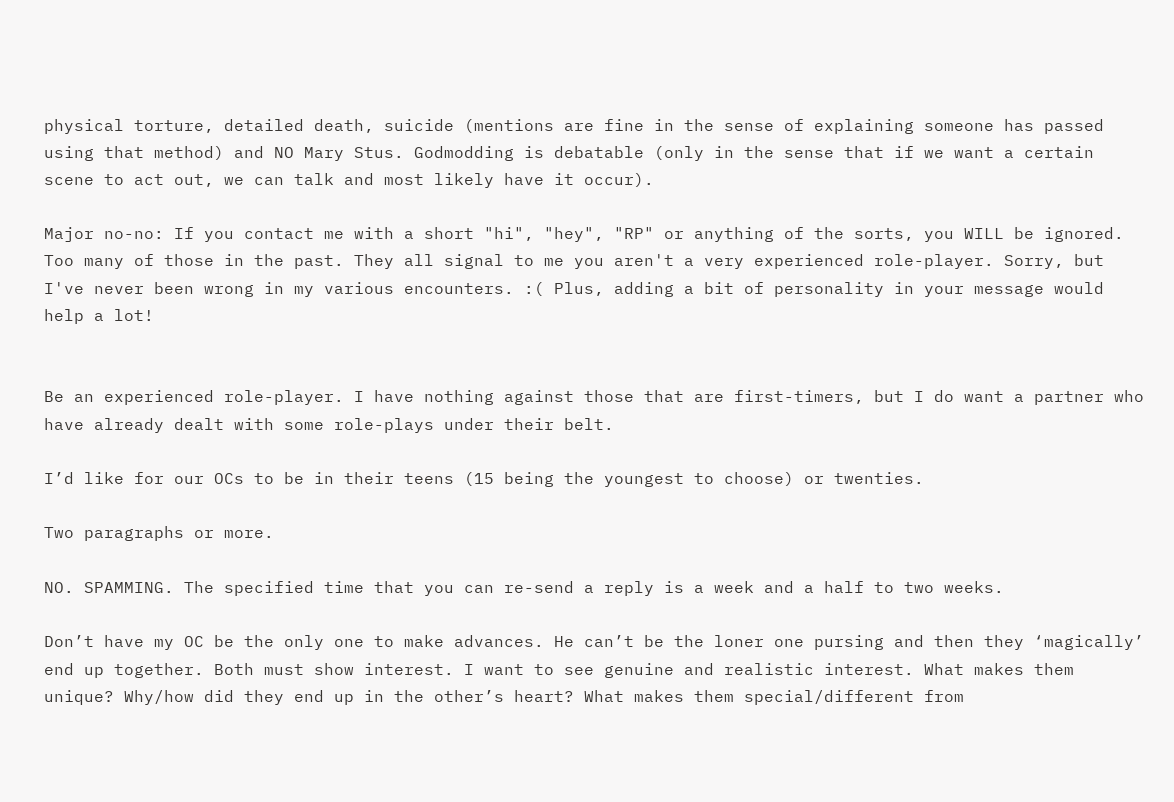physical torture, detailed death, suicide (mentions are fine in the sense of explaining someone has passed using that method) and NO Mary Stus. Godmodding is debatable (only in the sense that if we want a certain scene to act out, we can talk and most likely have it occur).

Major no-no: If you contact me with a short "hi", "hey", "RP" or anything of the sorts, you WILL be ignored. Too many of those in the past. They all signal to me you aren't a very experienced role-player. Sorry, but I've never been wrong in my various encounters. :( Plus, adding a bit of personality in your message would help a lot!


Be an experienced role-player. I have nothing against those that are first-timers, but I do want a partner who have already dealt with some role-plays under their belt.

I’d like for our OCs to be in their teens (15 being the youngest to choose) or twenties.

Two paragraphs or more.

NO. SPAMMING. The specified time that you can re-send a reply is a week and a half to two weeks.

Don’t have my OC be the only one to make advances. He can’t be the loner one pursing and then they ‘magically’ end up together. Both must show interest. I want to see genuine and realistic interest. What makes them unique? Why/how did they end up in the other’s heart? What makes them special/different from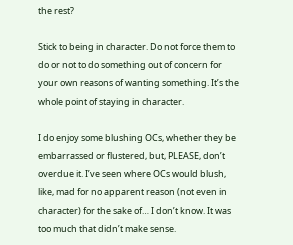the rest?

Stick to being in character. Do not force them to do or not to do something out of concern for your own reasons of wanting something. It’s the whole point of staying in character.

I do enjoy some blushing OCs, whether they be embarrassed or flustered, but, PLEASE, don’t overdue it. I’ve seen where OCs would blush, like, mad for no apparent reason (not even in character) for the sake of… I don’t know. It was too much that didn’t make sense.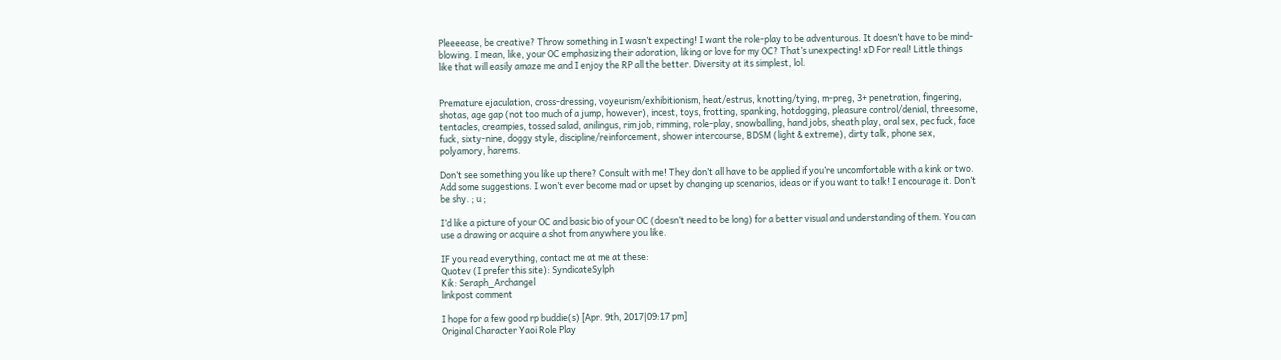Pleeeease, be creative? Throw something in I wasn’t expecting! I want the role-play to be adventurous. It doesn’t have to be mind-blowing. I mean, like, your OC emphasizing their adoration, liking or love for my OC? That’s unexpecting! xD For real! Little things like that will easily amaze me and I enjoy the RP all the better. Diversity at its simplest, lol.


Premature ejaculation, cross-dressing, voyeurism/exhibitionism, heat/estrus, knotting/tying, m-preg, 3+ penetration, fingering, shotas, age gap (not too much of a jump, however), incest, toys, frotting, spanking, hotdogging, pleasure control/denial, threesome, tentacles, creampies, tossed salad, anilingus, rim job, rimming, role-play, snowballing, hand jobs, sheath play, oral sex, pec fuck, face fuck, sixty-nine, doggy style, discipline/reinforcement, shower intercourse, BDSM (light & extreme), dirty talk, phone sex, polyamory, harems.

Don’t see something you like up there? Consult with me! They don’t all have to be applied if you’re uncomfortable with a kink or two. Add some suggestions. I won’t ever become mad or upset by changing up scenarios, ideas or if you want to talk! I encourage it. Don’t be shy. ; u ;

I’d like a picture of your OC and basic bio of your OC (doesn’t need to be long) for a better visual and understanding of them. You can use a drawing or acquire a shot from anywhere you like.

IF you read everything, contact me at me at these:
Quotev (I prefer this site): SyndicateSylph
Kik: Seraph_Archangel
linkpost comment

I hope for a few good rp buddie(s) [Apr. 9th, 2017|09:17 pm]
Original Character Yaoi Role Play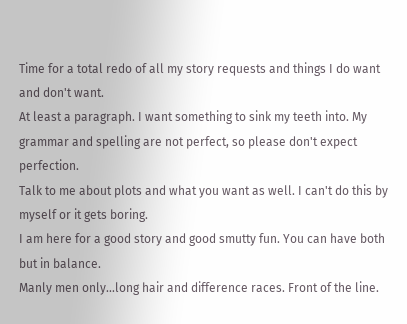Time for a total redo of all my story requests and things I do want and don't want.
At least a paragraph. I want something to sink my teeth into. My grammar and spelling are not perfect, so please don't expect perfection.
Talk to me about plots and what you want as well. I can't do this by myself or it gets boring.
I am here for a good story and good smutty fun. You can have both but in balance.
Manly men only...long hair and difference races. Front of the line.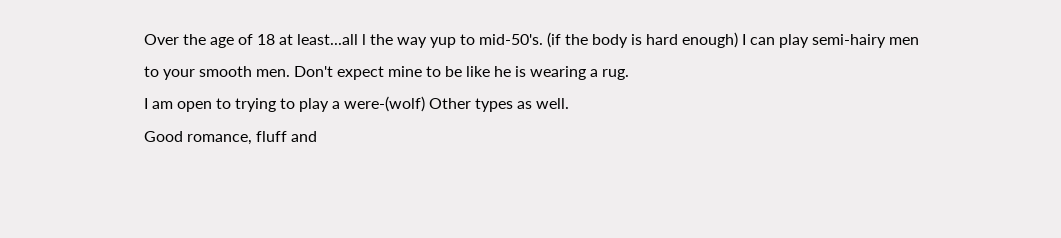Over the age of 18 at least...all l the way yup to mid-50's. (if the body is hard enough) I can play semi-hairy men to your smooth men. Don't expect mine to be like he is wearing a rug.
I am open to trying to play a were-(wolf) Other types as well.
Good romance, fluff and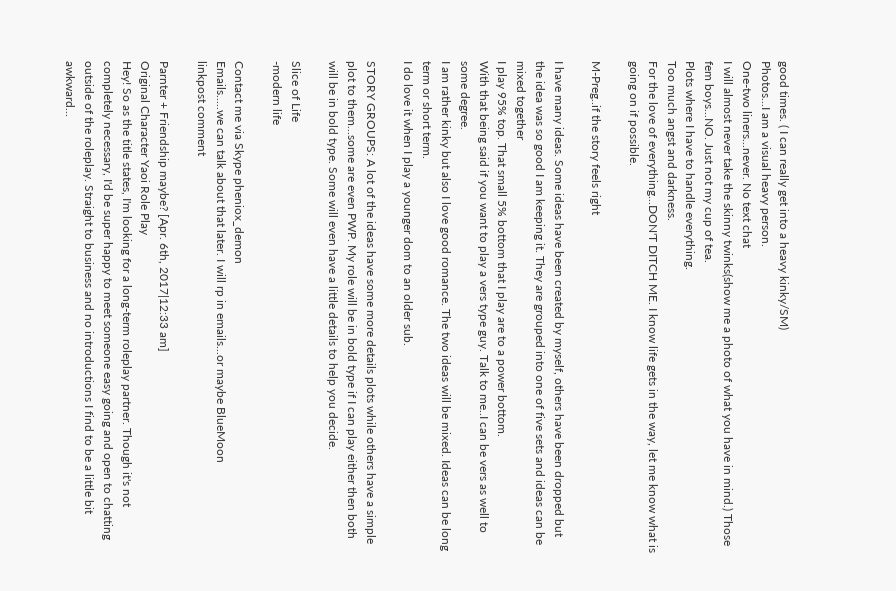good times. ( I can really get into a heavy kinky/SM)
Photos...I am a visual heavy person.
One-two liners...never. No text chat
I will almost never take the skinny twinks(show me a photo of what you have in mind.) Those fem boys...NO. Just not my cup of tea.
Plots where I have to handle everything.
Too much angst and darkness.
For the love of everything...DON'T DITCH ME. I know life gets in the way, let me know what is going on if possible.

M-Preg..if the story feels right

I have many ideas. Some ideas have been created by myself, others have been dropped but the idea was so good I am keeping it. They are grouped into one of five sets and ideas can be mixed together
I play 95% top. That small 5% bottom that I play are to a power bottom.
With that being said if you want to play a vers type guy. Talk to me..I can be vers as well to some degree.
I am rather kinky but also I love good romance. The two ideas will be mixed. Ideas can be long term or short term.
I do love it when I play a younger dom to an older sub.

STORY GROUPS: A lot of the ideas have some more details plots while others have a simple plot to them...some are even PWP. My role will be in bold type if I can play either then both will be in bold type. Some will even have a little details to help you decide.

Slice of Life
-modern life

Contact me via Skype pheniox_demon
Emails.....we can talk about that later. I will rp in emails...or maybe BlueMoon
linkpost comment

Parnter + Friendship maybe? [Apr. 6th, 2017|12:33 am]
Original Character Yaoi Role Play
Hey! So as the title states, I'm looking for a long-term roleplay partner. Though it's not completely necessary, I'd be super happy to meet someone easy going and open to chatting outside of the roleplay. Straight to business and no introductions I find to be a little bit awkward...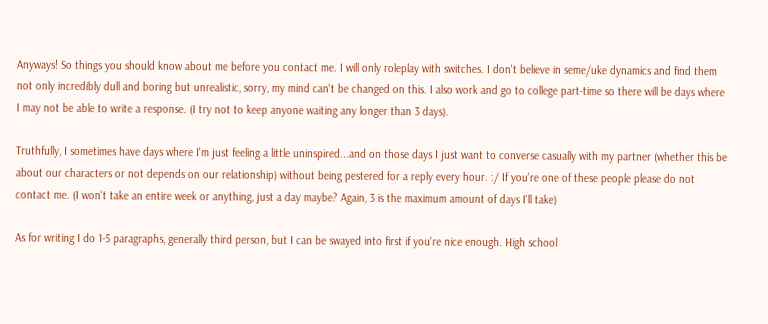Anyways! So things you should know about me before you contact me. I will only roleplay with switches. I don't believe in seme/uke dynamics and find them not only incredibly dull and boring but unrealistic, sorry, my mind can't be changed on this. I also work and go to college part-time so there will be days where I may not be able to write a response. (I try not to keep anyone waiting any longer than 3 days).

Truthfully, I sometimes have days where I'm just feeling a little uninspired...and on those days I just want to converse casually with my partner (whether this be about our characters or not depends on our relationship) without being pestered for a reply every hour. :/ If you're one of these people please do not contact me. (I won't take an entire week or anything, just a day maybe? Again, 3 is the maximum amount of days I'll take)

As for writing I do 1-5 paragraphs, generally third person, but I can be swayed into first if you're nice enough. High school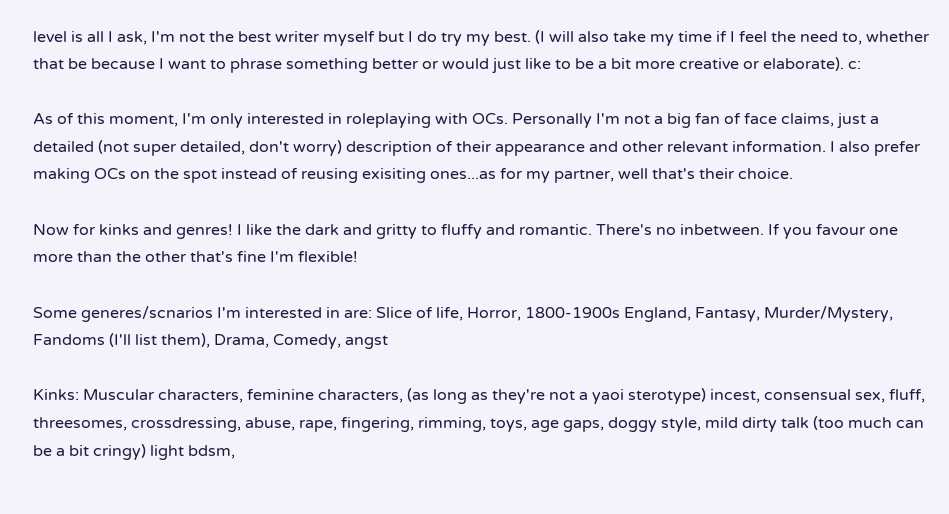level is all I ask, I'm not the best writer myself but I do try my best. (I will also take my time if I feel the need to, whether that be because I want to phrase something better or would just like to be a bit more creative or elaborate). c:

As of this moment, I'm only interested in roleplaying with OCs. Personally I'm not a big fan of face claims, just a detailed (not super detailed, don't worry) description of their appearance and other relevant information. I also prefer making OCs on the spot instead of reusing exisiting ones...as for my partner, well that's their choice.

Now for kinks and genres! I like the dark and gritty to fluffy and romantic. There's no inbetween. If you favour one more than the other that's fine I'm flexible!

Some generes/scnarios I'm interested in are: Slice of life, Horror, 1800-1900s England, Fantasy, Murder/Mystery, Fandoms (I'll list them), Drama, Comedy, angst

Kinks: Muscular characters, feminine characters, (as long as they're not a yaoi sterotype) incest, consensual sex, fluff, threesomes, crossdressing, abuse, rape, fingering, rimming, toys, age gaps, doggy style, mild dirty talk (too much can be a bit cringy) light bdsm,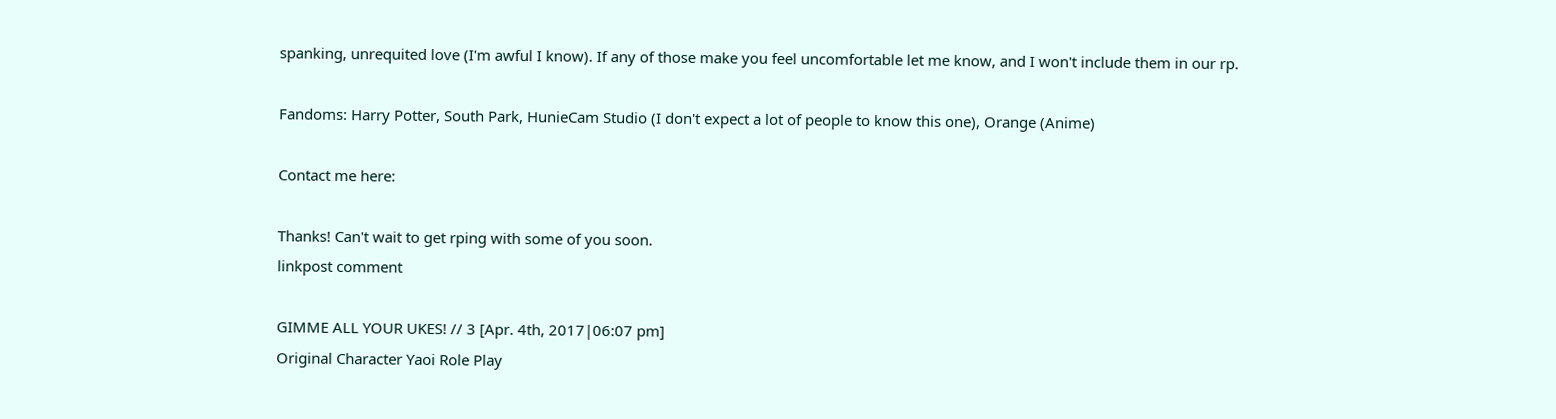spanking, unrequited love (I'm awful I know). If any of those make you feel uncomfortable let me know, and I won't include them in our rp.

Fandoms: Harry Potter, South Park, HunieCam Studio (I don't expect a lot of people to know this one), Orange (Anime)

Contact me here:

Thanks! Can't wait to get rping with some of you soon.
linkpost comment

GIMME ALL YOUR UKES! // 3 [Apr. 4th, 2017|06:07 pm]
Original Character Yaoi Role Play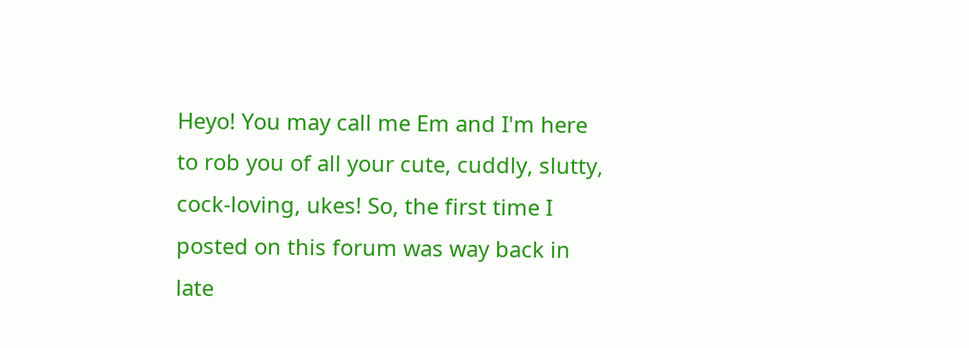Heyo! You may call me Em and I'm here to rob you of all your cute, cuddly, slutty, cock-loving, ukes! So, the first time I posted on this forum was way back in late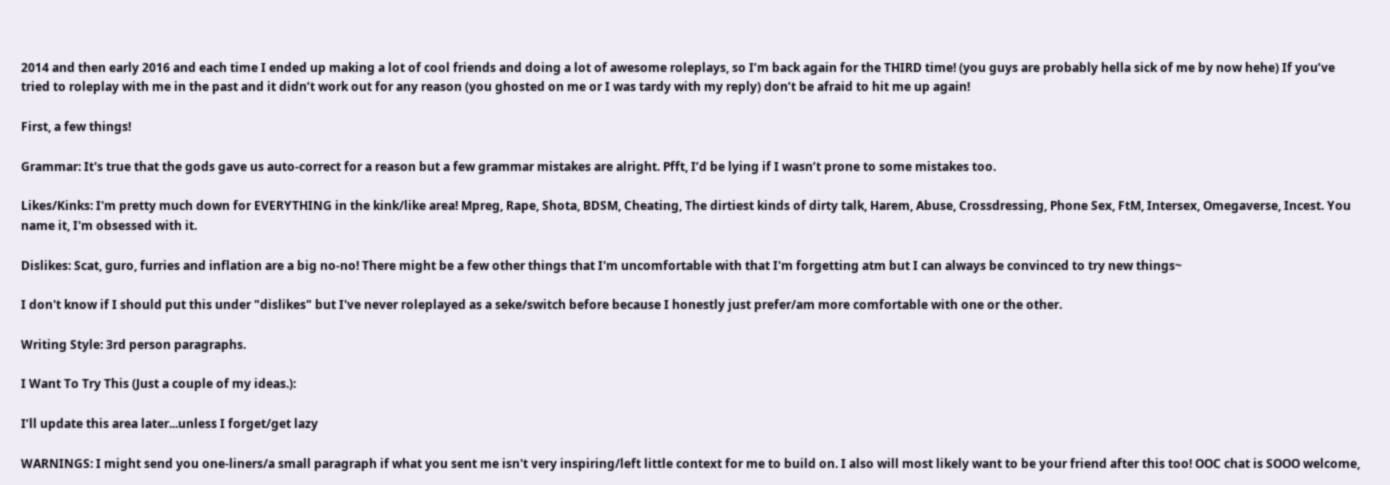2014 and then early 2016 and each time I ended up making a lot of cool friends and doing a lot of awesome roleplays, so I’m back again for the THIRD time! (you guys are probably hella sick of me by now hehe) If you’ve tried to roleplay with me in the past and it didn’t work out for any reason (you ghosted on me or I was tardy with my reply) don’t be afraid to hit me up again!

First, a few things!

Grammar: It's true that the gods gave us auto-correct for a reason but a few grammar mistakes are alright. Pfft, I’d be lying if I wasn’t prone to some mistakes too.

Likes/Kinks: I'm pretty much down for EVERYTHING in the kink/like area! Mpreg, Rape, Shota, BDSM, Cheating, The dirtiest kinds of dirty talk, Harem, Abuse, Crossdressing, Phone Sex, FtM, Intersex, Omegaverse, Incest. You name it, I'm obsessed with it.

Dislikes: Scat, guro, furries and inflation are a big no-no! There might be a few other things that I'm uncomfortable with that I'm forgetting atm but I can always be convinced to try new things~

I don't know if I should put this under "dislikes" but I've never roleplayed as a seke/switch before because I honestly just prefer/am more comfortable with one or the other.

Writing Style: 3rd person paragraphs.

I Want To Try This (Just a couple of my ideas.):

I’ll update this area later...unless I forget/get lazy

WARNINGS: I might send you one-liners/a small paragraph if what you sent me isn't very inspiring/left little context for me to build on. I also will most likely want to be your friend after this too! OOC chat is SOOO welcome,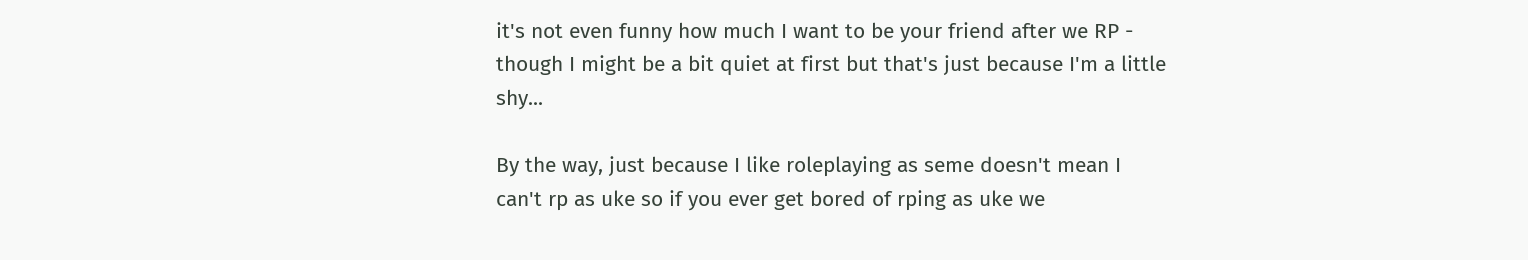it's not even funny how much I want to be your friend after we RP - though I might be a bit quiet at first but that's just because I'm a little shy...

By the way, just because I like roleplaying as seme doesn't mean I can't rp as uke so if you ever get bored of rping as uke we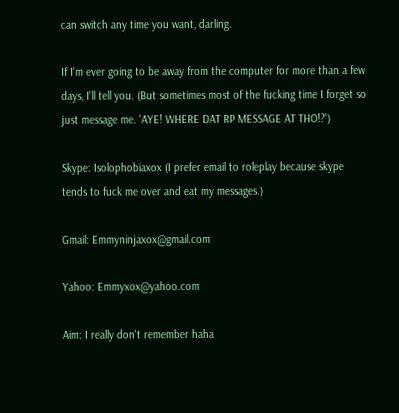can switch any time you want, darling.

If I'm ever going to be away from the computer for more than a few days, I'll tell you. (But sometimes most of the fucking time I forget so just message me. 'AYE! WHERE DAT RP MESSAGE AT THO!?')

Skype: Isolophobiaxox (I prefer email to roleplay because skype tends to fuck me over and eat my messages.)

Gmail: Emmyninjaxox@gmail.com

Yahoo: Emmyxox@yahoo.com

Aim: I really don't remember haha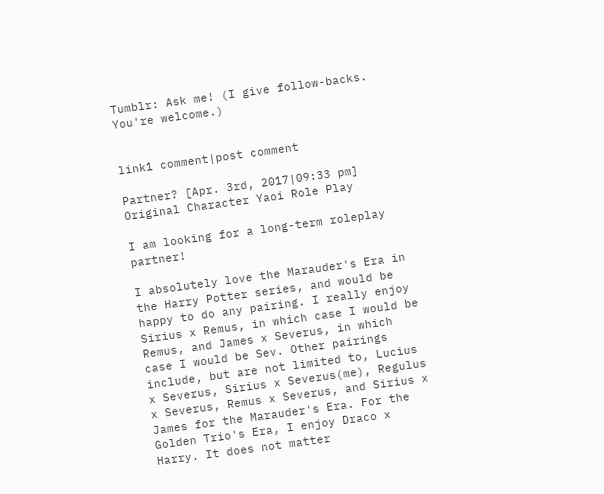Tumblr: Ask me! (I give follow-backs. You're welcome.)


link1 comment|post comment

Partner? [Apr. 3rd, 2017|09:33 pm]
Original Character Yaoi Role Play

I am looking for a long-term roleplay partner!

I absolutely love the Marauder's Era in the Harry Potter series, and would be happy to do any pairing. I really enjoy Sirius x Remus, in which case I would be Remus, and James x Severus, in which case I would be Sev. Other pairings include, but are not limited to, Lucius x Severus, Sirius x Severus(me), Regulus x Severus, Remus x Severus, and Sirius x James for the Marauder's Era. For the Golden Trio's Era, I enjoy Draco x Harry. It does not matter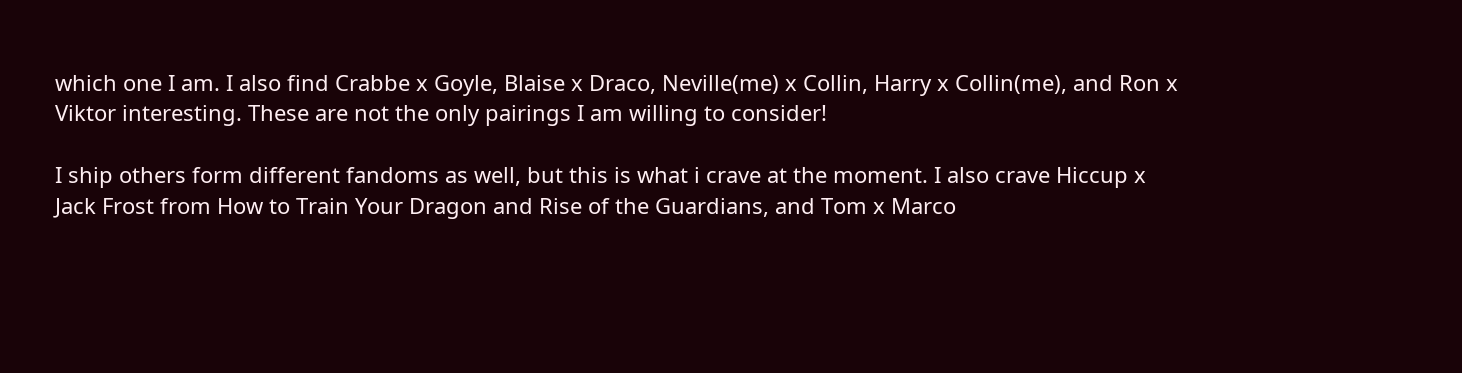which one I am. I also find Crabbe x Goyle, Blaise x Draco, Neville(me) x Collin, Harry x Collin(me), and Ron x Viktor interesting. These are not the only pairings I am willing to consider!

I ship others form different fandoms as well, but this is what i crave at the moment. I also crave Hiccup x Jack Frost from How to Train Your Dragon and Rise of the Guardians, and Tom x Marco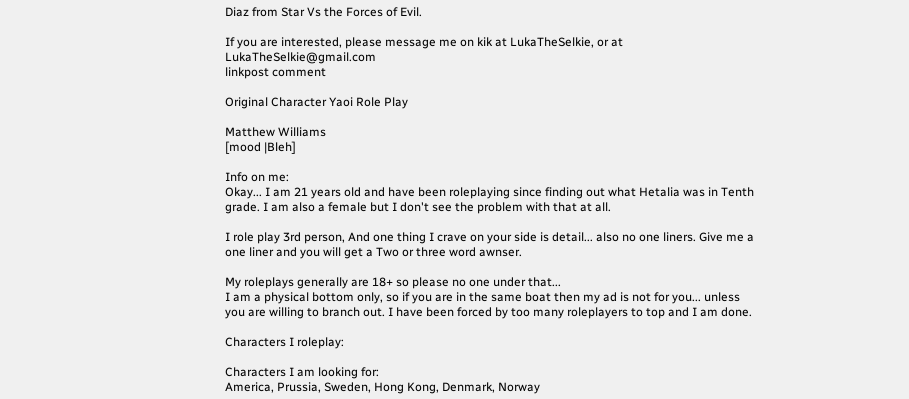Diaz from Star Vs the Forces of Evil.

If you are interested, please message me on kik at LukaTheSelkie, or at LukaTheSelkie@gmail.com
linkpost comment

Original Character Yaoi Role Play

Matthew Williams
[mood |Bleh]

Info on me:
Okay... I am 21 years old and have been roleplaying since finding out what Hetalia was in Tenth grade. I am also a female but I don't see the problem with that at all.

I role play 3rd person, And one thing I crave on your side is detail... also no one liners. Give me a one liner and you will get a Two or three word awnser.

My roleplays generally are 18+ so please no one under that...
I am a physical bottom only, so if you are in the same boat then my ad is not for you... unless you are willing to branch out. I have been forced by too many roleplayers to top and I am done.

Characters I roleplay:

Characters I am looking for:
America, Prussia, Sweden, Hong Kong, Denmark, Norway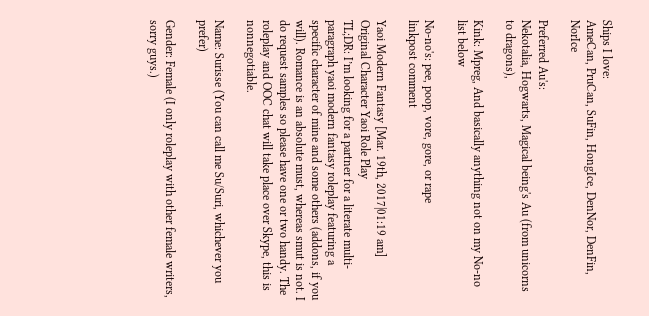Ships I love:
AmeCan, PruCan, SuFin, HongIce, DenNor, DenFin, NorIce

Preferred Au's:
Nekotalia, Hogwarts, Magical being's Au (from unicorns to dragons),

Kink: Mpreg, And basically anything not on my No-no list below

No-no's: pee, poop, vore, gore, or rape
linkpost comment

Yaoi Modern Fantasy [Mar. 19th, 2017|01:19 am]
Original Character Yaoi Role Play
TL;DR: I’m looking for a partner for a literate multi-paragraph yaoi modern fantasy roleplay featuring a specific character of mine and some others (addons, if you will). Romance is an absolute must, whereas smut is not. I do request samples so please have one or two handy. The roleplay and OOC chat will take place over Skype, this is nonnegotiable.

Name: Surisse (You can call me Su/Suri, whichever you prefer)

Gender: Female (I only roleplay with other female writers, sorry guys.)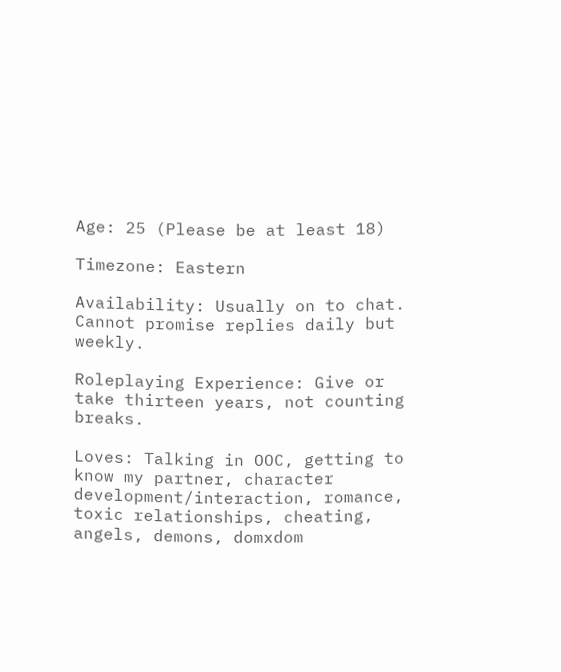Age: 25 (Please be at least 18)

Timezone: Eastern

Availability: Usually on to chat. Cannot promise replies daily but weekly.

Roleplaying Experience: Give or take thirteen years, not counting breaks.

Loves: Talking in OOC, getting to know my partner, character development/interaction, romance, toxic relationships, cheating, angels, demons, domxdom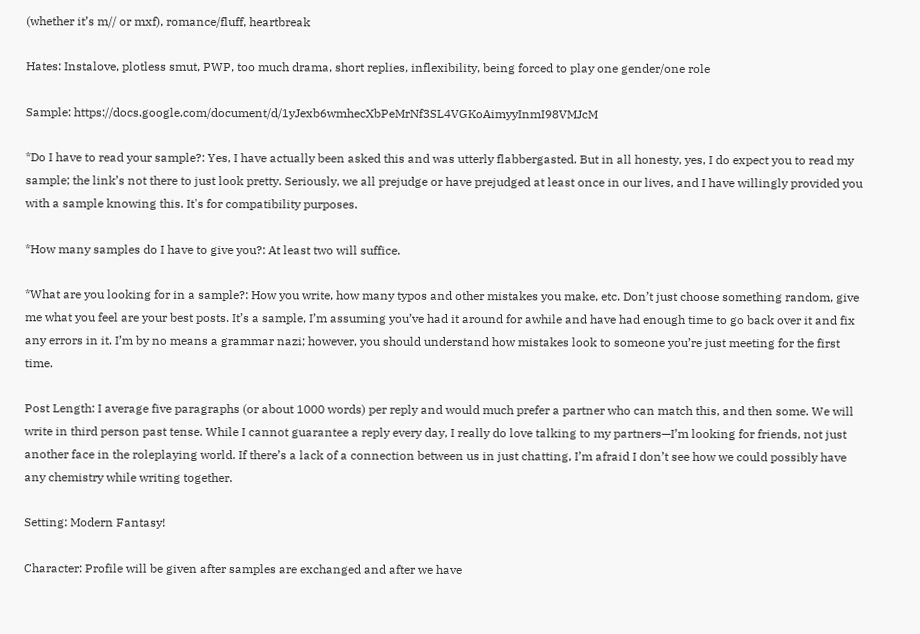(whether it’s m// or mxf), romance/fluff, heartbreak

Hates: Instalove, plotless smut, PWP, too much drama, short replies, inflexibility, being forced to play one gender/one role

Sample: https://docs.google.com/document/d/1yJexb6wmhecXbPeMrNf3SL4VGKoAimyyInmI98VMJcM

*Do I have to read your sample?: Yes, I have actually been asked this and was utterly flabbergasted. But in all honesty, yes, I do expect you to read my sample; the link’s not there to just look pretty. Seriously, we all prejudge or have prejudged at least once in our lives, and I have willingly provided you with a sample knowing this. It's for compatibility purposes.

*How many samples do I have to give you?: At least two will suffice.

*What are you looking for in a sample?: How you write, how many typos and other mistakes you make, etc. Don’t just choose something random, give me what you feel are your best posts. It’s a sample, I’m assuming you’ve had it around for awhile and have had enough time to go back over it and fix any errors in it. I’m by no means a grammar nazi; however, you should understand how mistakes look to someone you’re just meeting for the first time.

Post Length: I average five paragraphs (or about 1000 words) per reply and would much prefer a partner who can match this, and then some. We will write in third person past tense. While I cannot guarantee a reply every day, I really do love talking to my partners—I’m looking for friends, not just another face in the roleplaying world. If there’s a lack of a connection between us in just chatting, I’m afraid I don’t see how we could possibly have any chemistry while writing together.

Setting: Modern Fantasy!

Character: Profile will be given after samples are exchanged and after we have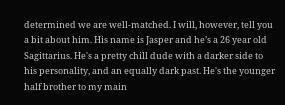determined we are well-matched. I will, however, tell you a bit about him. His name is Jasper and he’s a 26 year old Sagittarius. He's a pretty chill dude with a darker side to his personality, and an equally dark past. He's the younger half brother to my main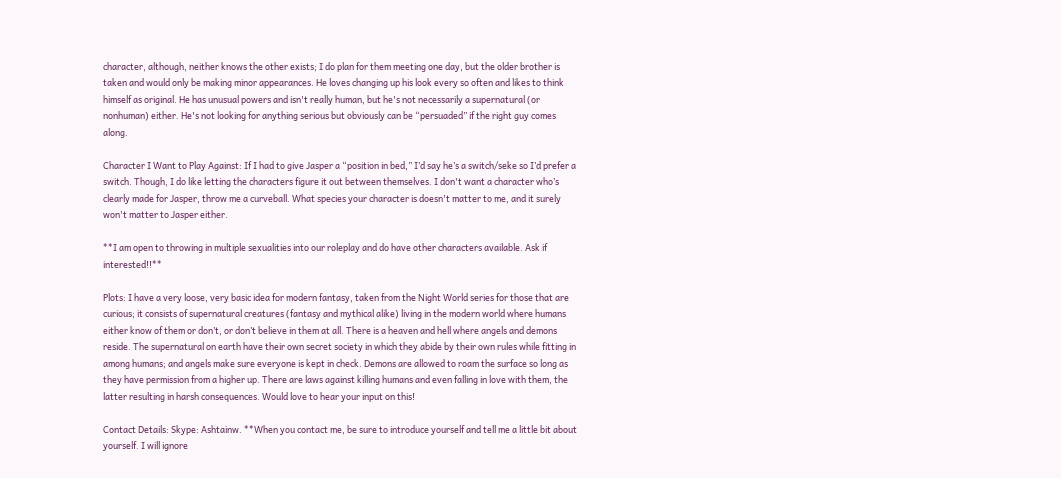character, although, neither knows the other exists; I do plan for them meeting one day, but the older brother is taken and would only be making minor appearances. He loves changing up his look every so often and likes to think himself as original. He has unusual powers and isn't really human, but he's not necessarily a supernatural (or nonhuman) either. He's not looking for anything serious but obviously can be “persuaded” if the right guy comes along.

Character I Want to Play Against: If I had to give Jasper a “position in bed,” I’d say he’s a switch/seke so I’d prefer a switch. Though, I do like letting the characters figure it out between themselves. I don't want a character who’s clearly made for Jasper, throw me a curveball. What species your character is doesn't matter to me, and it surely won't matter to Jasper either.

**I am open to throwing in multiple sexualities into our roleplay and do have other characters available. Ask if interested!!**

Plots: I have a very loose, very basic idea for modern fantasy, taken from the Night World series for those that are curious; it consists of supernatural creatures (fantasy and mythical alike) living in the modern world where humans either know of them or don’t, or don’t believe in them at all. There is a heaven and hell where angels and demons reside. The supernatural on earth have their own secret society in which they abide by their own rules while fitting in among humans; and angels make sure everyone is kept in check. Demons are allowed to roam the surface so long as they have permission from a higher up. There are laws against killing humans and even falling in love with them, the latter resulting in harsh consequences. Would love to hear your input on this!

Contact Details: Skype: Ashtainw. **When you contact me, be sure to introduce yourself and tell me a little bit about yourself. I will ignore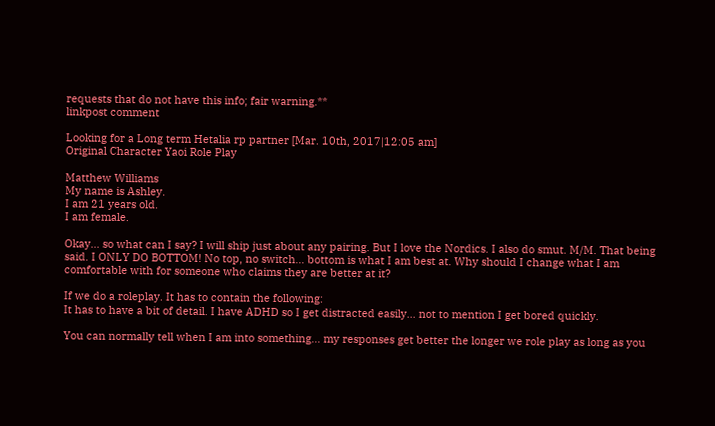requests that do not have this info; fair warning.**
linkpost comment

Looking for a Long term Hetalia rp partner [Mar. 10th, 2017|12:05 am]
Original Character Yaoi Role Play

Matthew Williams
My name is Ashley.
I am 21 years old.
I am female.

Okay... so what can I say? I will ship just about any pairing. But I love the Nordics. I also do smut. M/M. That being said. I ONLY DO BOTTOM! No top, no switch... bottom is what I am best at. Why should I change what I am comfortable with for someone who claims they are better at it?

If we do a roleplay. It has to contain the following:
It has to have a bit of detail. I have ADHD so I get distracted easily... not to mention I get bored quickly.

You can normally tell when I am into something... my responses get better the longer we role play as long as you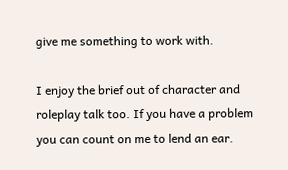give me something to work with.

I enjoy the brief out of character and roleplay talk too. If you have a problem you can count on me to lend an ear.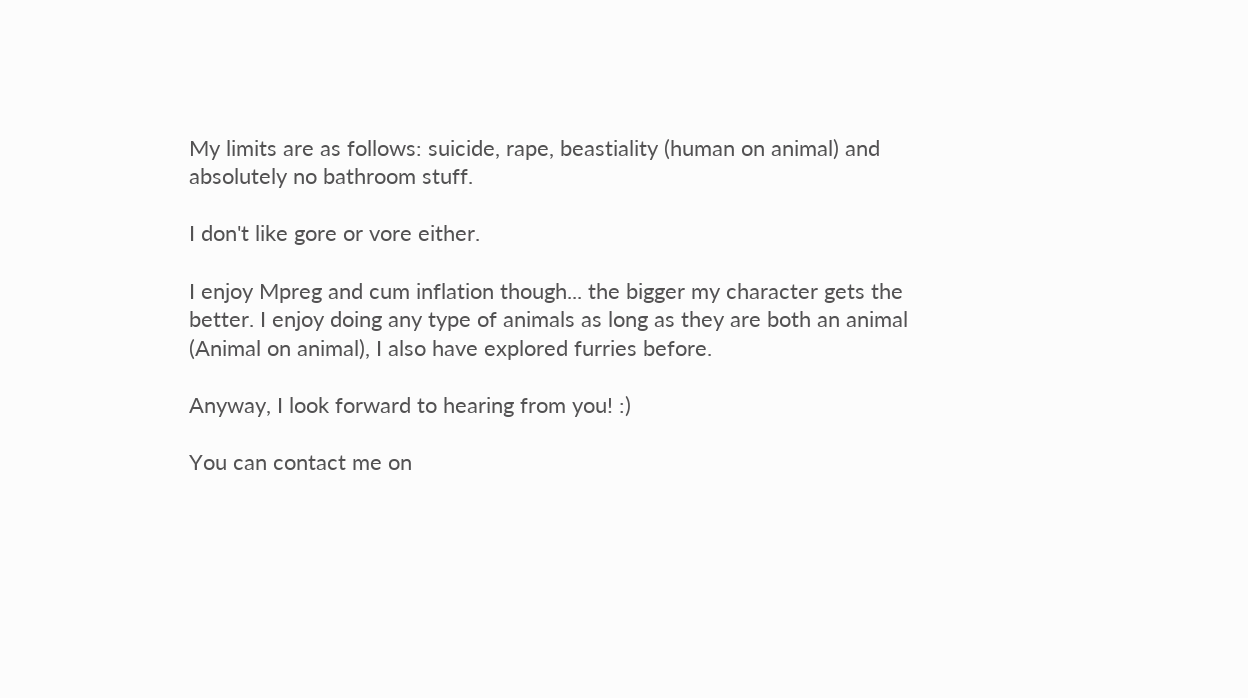My limits are as follows: suicide, rape, beastiality (human on animal) and absolutely no bathroom stuff.

I don't like gore or vore either.

I enjoy Mpreg and cum inflation though... the bigger my character gets the better. I enjoy doing any type of animals as long as they are both an animal (Animal on animal), I also have explored furries before.

Anyway, I look forward to hearing from you! :)

You can contact me on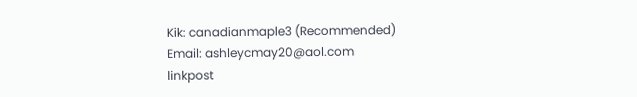Kik: canadianmaple3 (Recommended)
Email: ashleycmay20@aol.com
linkpost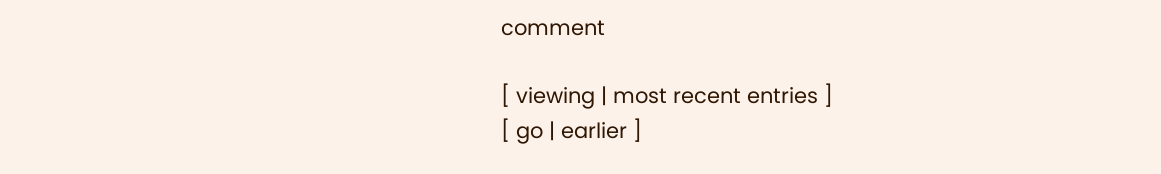comment

[ viewing | most recent entries ]
[ go | earlier ]